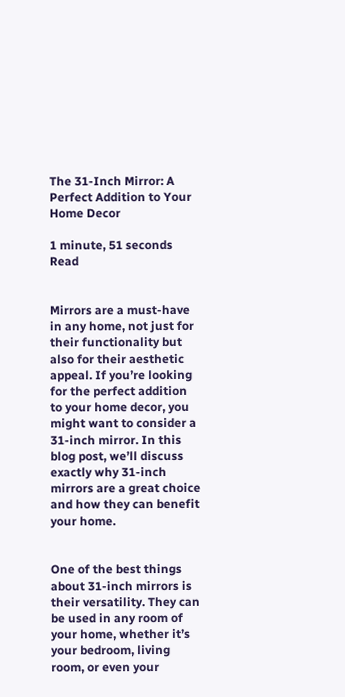The 31-Inch Mirror: A Perfect Addition to Your Home Decor

1 minute, 51 seconds Read


Mirrors are a must-have in any home, not just for their functionality but also for their aesthetic appeal. If you’re looking for the perfect addition to your home decor, you might want to consider a 31-inch mirror. In this blog post, we’ll discuss exactly why 31-inch mirrors are a great choice and how they can benefit your home.


One of the best things about 31-inch mirrors is their versatility. They can be used in any room of your home, whether it’s your bedroom, living room, or even your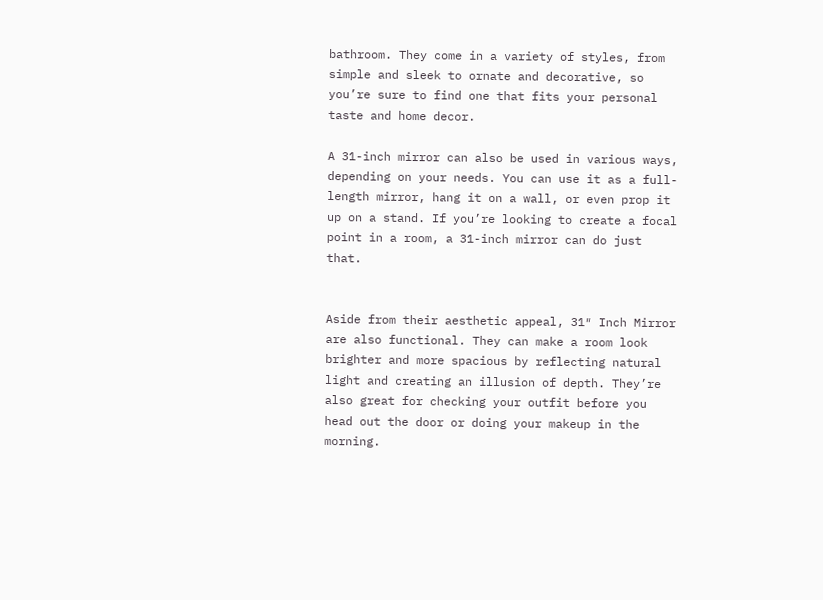bathroom. They come in a variety of styles, from simple and sleek to ornate and decorative, so you’re sure to find one that fits your personal taste and home decor.

A 31-inch mirror can also be used in various ways, depending on your needs. You can use it as a full-length mirror, hang it on a wall, or even prop it up on a stand. If you’re looking to create a focal point in a room, a 31-inch mirror can do just that.


Aside from their aesthetic appeal, 31″ Inch Mirror are also functional. They can make a room look brighter and more spacious by reflecting natural light and creating an illusion of depth. They’re also great for checking your outfit before you head out the door or doing your makeup in the morning.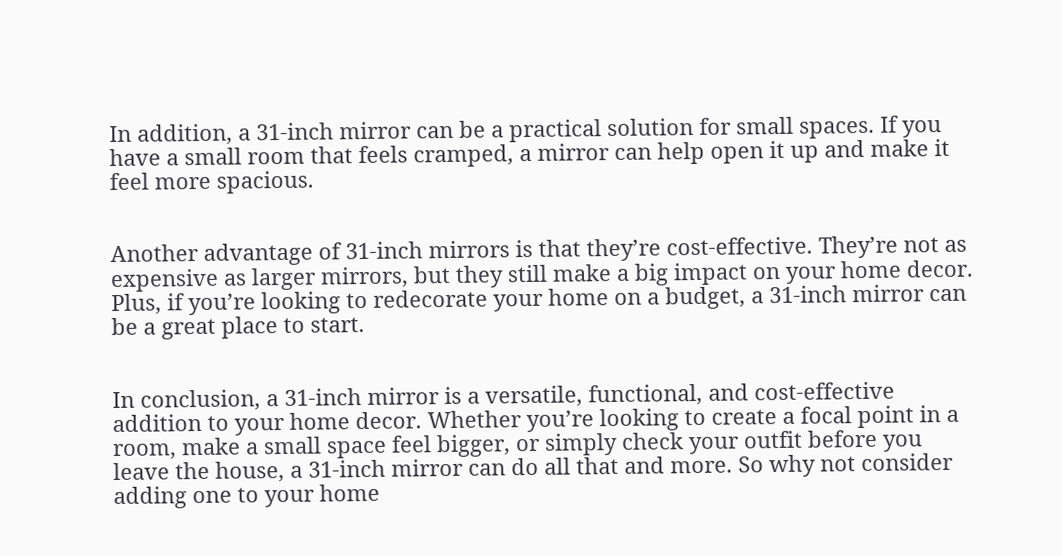In addition, a 31-inch mirror can be a practical solution for small spaces. If you have a small room that feels cramped, a mirror can help open it up and make it feel more spacious.


Another advantage of 31-inch mirrors is that they’re cost-effective. They’re not as expensive as larger mirrors, but they still make a big impact on your home decor. Plus, if you’re looking to redecorate your home on a budget, a 31-inch mirror can be a great place to start.


In conclusion, a 31-inch mirror is a versatile, functional, and cost-effective addition to your home decor. Whether you’re looking to create a focal point in a room, make a small space feel bigger, or simply check your outfit before you leave the house, a 31-inch mirror can do all that and more. So why not consider adding one to your home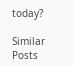today?

Similar Posts